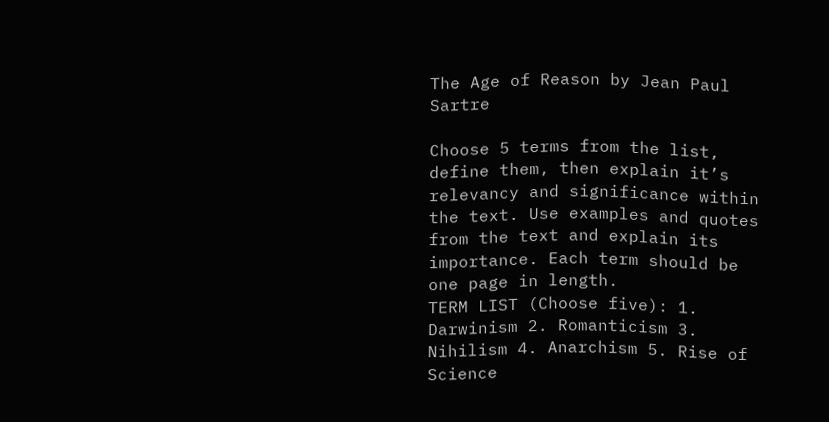The Age of Reason by Jean Paul Sartre

Choose 5 terms from the list, define them, then explain it’s relevancy and significance within the text. Use examples and quotes from the text and explain its importance. Each term should be one page in length.
TERM LIST (Choose five): 1. Darwinism 2. Romanticism 3. Nihilism 4. Anarchism 5. Rise of Science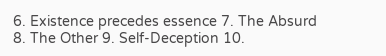6. Existence precedes essence 7. The Absurd 8. The Other 9. Self-Deception 10.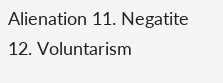Alienation 11. Negatite 12. Voluntarism